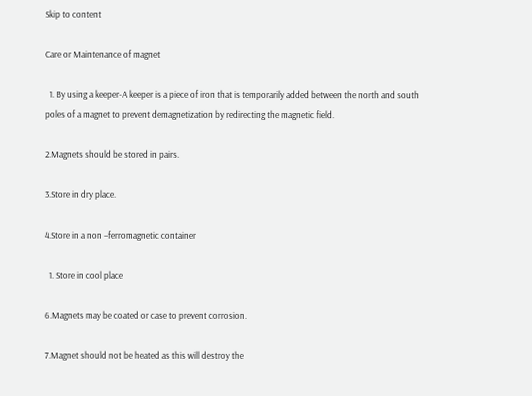Skip to content

Care or Maintenance of magnet

  1. By using a keeper-A keeper is a piece of iron that is temporarily added between the north and south poles of a magnet to prevent demagnetization by redirecting the magnetic field.

2.Magnets should be stored in pairs.

3.Store in dry place.

4.Store in a non –ferromagnetic container

  1. Store in cool place

6.Magnets may be coated or case to prevent corrosion.

7.Magnet should not be heated as this will destroy the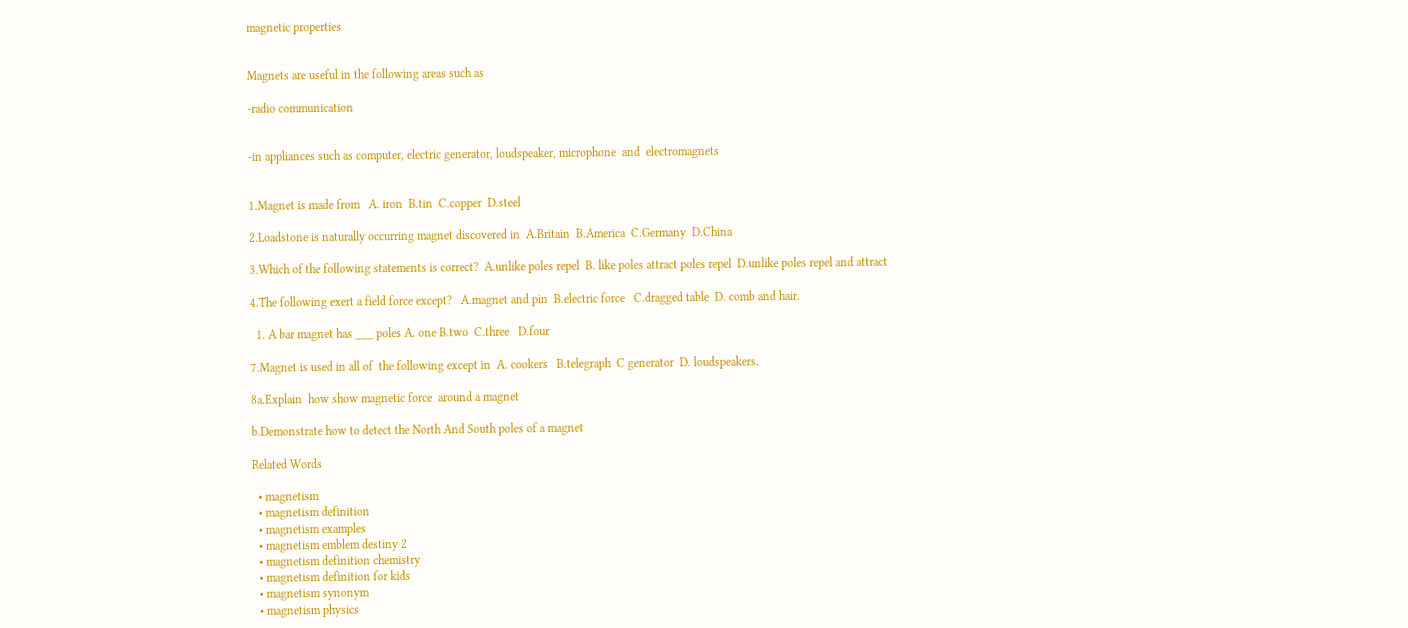magnetic properties


Magnets are useful in the following areas such as

-radio communication


-in appliances such as computer, electric generator, loudspeaker, microphone  and  electromagnets


1.Magnet is made from   A. iron  B.tin  C.copper  D.steel

2.Loadstone is naturally occurring magnet discovered in  A.Britain  B.America  C.Germany  D.China

3.Which of the following statements is correct?  A.unlike poles repel  B. like poles attract poles repel  D.unlike poles repel and attract

4.The following exert a field force except?   A.magnet and pin  B.electric force   C.dragged table  D. comb and hair.

  1. A bar magnet has ___ poles A. one B.two  C.three   D.four

7.Magnet is used in all of  the following except in  A. cookers   B.telegraph  C generator  D. loudspeakers.

8a.Explain  how show magnetic force  around a magnet

b.Demonstrate how to detect the North And South poles of a magnet

Related Words

  • magnetism
  • magnetism definition
  • magnetism examples
  • magnetism emblem destiny 2
  • magnetism definition chemistry
  • magnetism definition for kids
  • magnetism synonym
  • magnetism physics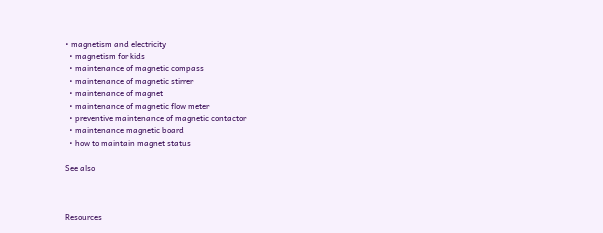• magnetism and electricity
  • magnetism for kids
  • maintenance of magnetic compass
  • maintenance of magnetic stirrer
  • maintenance of magnet
  • maintenance of magnetic flow meter
  • preventive maintenance of magnetic contactor
  • maintenance magnetic board
  • how to maintain magnet status

See also



Resources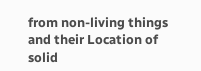from non-living things and their Location of solid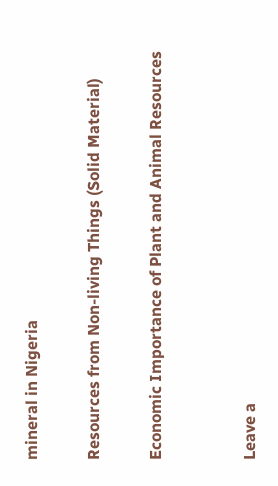mineral in Nigeria

Resources from Non-living Things (Solid Material)

Economic Importance of Plant and Animal Resources


Leave a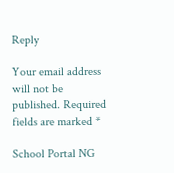Reply

Your email address will not be published. Required fields are marked *

School Portal NG